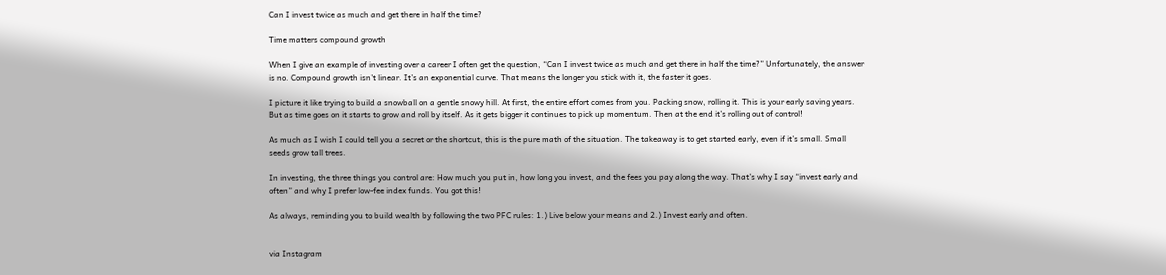Can I invest twice as much and get there in half the time?

Time matters compound growth

When I give an example of investing over a career I often get the question, “Can I invest twice as much and get there in half the time?” Unfortunately, the answer is no. Compound growth isn’t linear. It’s an exponential curve. That means the longer you stick with it, the faster it goes.

I picture it like trying to build a snowball on a gentle snowy hill. At first, the entire effort comes from you. Packing snow, rolling it. This is your early saving years. But as time goes on it starts to grow and roll by itself. As it gets bigger it continues to pick up momentum. Then at the end it’s rolling out of control!

As much as I wish I could tell you a secret or the shortcut, this is the pure math of the situation. The takeaway is to get started early, even if it’s small. Small seeds grow tall trees.

In investing, the three things you control are: How much you put in, how long you invest, and the fees you pay along the way. That’s why I say “invest early and often” and why I prefer low-fee index funds. You got this!

As always, reminding you to build wealth by following the two PFC rules: 1.) Live below your means and 2.) Invest early and often.


via Instagram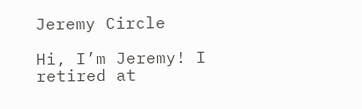Jeremy Circle

Hi, I’m Jeremy! I retired at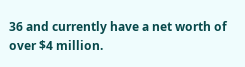36 and currently have a net worth of over $4 million.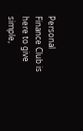Personal Finance Club is here to give simple,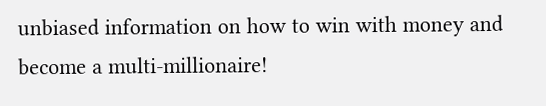unbiased information on how to win with money and become a multi-millionaire!